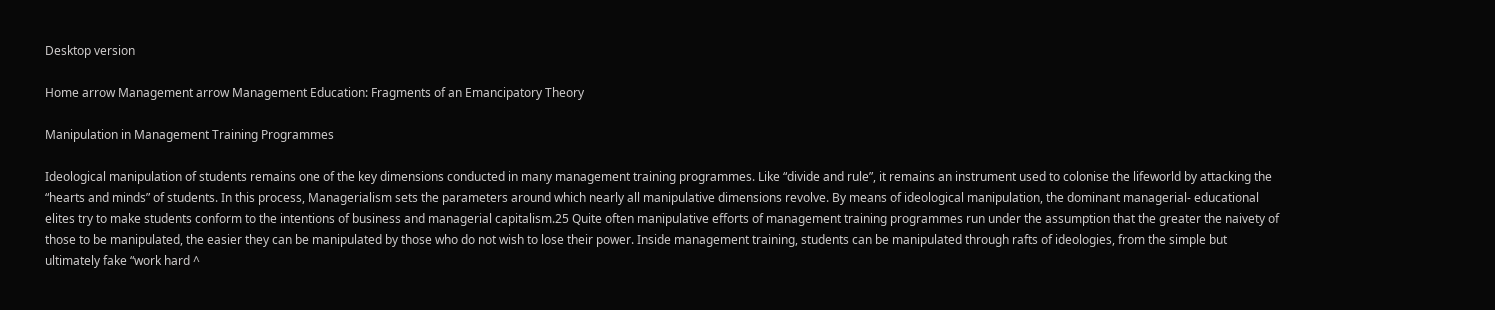Desktop version

Home arrow Management arrow Management Education: Fragments of an Emancipatory Theory

Manipulation in Management Training Programmes

Ideological manipulation of students remains one of the key dimensions conducted in many management training programmes. Like “divide and rule”, it remains an instrument used to colonise the lifeworld by attacking the “hearts and minds” of students. In this process, Managerialism sets the parameters around which nearly all manipulative dimensions revolve. By means of ideological manipulation, the dominant managerial- educational elites try to make students conform to the intentions of business and managerial capitalism.25 Quite often manipulative efforts of management training programmes run under the assumption that the greater the naivety of those to be manipulated, the easier they can be manipulated by those who do not wish to lose their power. Inside management training, students can be manipulated through rafts of ideologies, from the simple but ultimately fake “work hard ^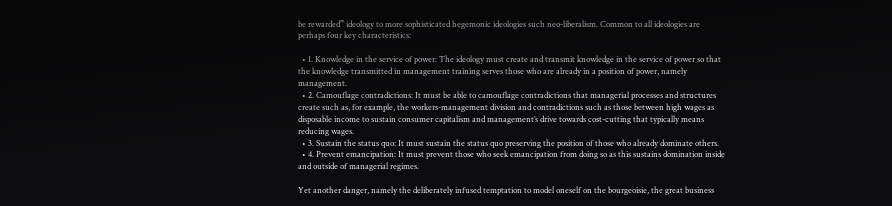be rewarded” ideology to more sophisticated hegemonic ideologies such neo-liberalism. Common to all ideologies are perhaps four key characteristics:

  • 1. Knowledge in the service of power: The ideology must create and transmit knowledge in the service of power so that the knowledge transmitted in management training serves those who are already in a position of power, namely management.
  • 2. Camouflage contradictions: It must be able to camouflage contradictions that managerial processes and structures create such as, for example, the workers-management division and contradictions such as those between high wages as disposable income to sustain consumer capitalism and management’s drive towards cost-cutting that typically means reducing wages.
  • 3. Sustain the status quo: It must sustain the status quo preserving the position of those who already dominate others.
  • 4. Prevent emancipation: It must prevent those who seek emancipation from doing so as this sustains domination inside and outside of managerial regimes.

Yet another danger, namely the deliberately infused temptation to model oneself on the bourgeoisie, the great business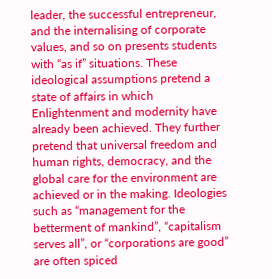leader, the successful entrepreneur, and the internalising of corporate values, and so on presents students with “as if” situations. These ideological assumptions pretend a state of affairs in which Enlightenment and modernity have already been achieved. They further pretend that universal freedom and human rights, democracy, and the global care for the environment are achieved or in the making. Ideologies such as “management for the betterment of mankind”, “capitalism serves all”, or “corporations are good” are often spiced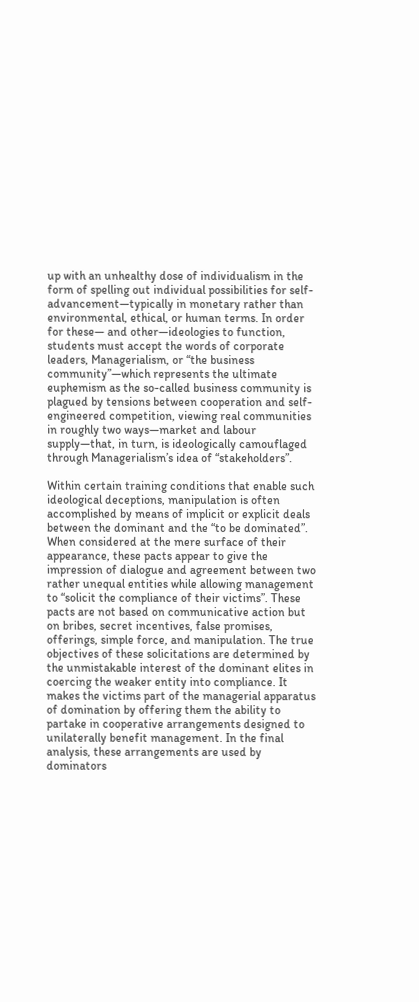up with an unhealthy dose of individualism in the form of spelling out individual possibilities for self-advancement—typically in monetary rather than environmental, ethical, or human terms. In order for these— and other—ideologies to function, students must accept the words of corporate leaders, Managerialism, or “the business community”—which represents the ultimate euphemism as the so-called business community is plagued by tensions between cooperation and self-engineered competition, viewing real communities in roughly two ways—market and labour supply—that, in turn, is ideologically camouflaged through Managerialism’s idea of “stakeholders”.

Within certain training conditions that enable such ideological deceptions, manipulation is often accomplished by means of implicit or explicit deals between the dominant and the “to be dominated”. When considered at the mere surface of their appearance, these pacts appear to give the impression of dialogue and agreement between two rather unequal entities while allowing management to “solicit the compliance of their victims”. These pacts are not based on communicative action but on bribes, secret incentives, false promises, offerings, simple force, and manipulation. The true objectives of these solicitations are determined by the unmistakable interest of the dominant elites in coercing the weaker entity into compliance. It makes the victims part of the managerial apparatus of domination by offering them the ability to partake in cooperative arrangements designed to unilaterally benefit management. In the final analysis, these arrangements are used by dominators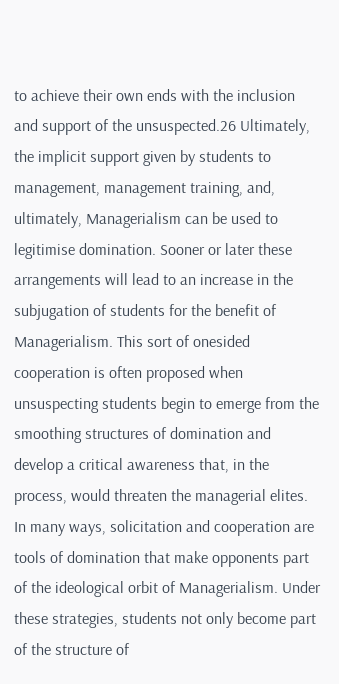to achieve their own ends with the inclusion and support of the unsuspected.26 Ultimately, the implicit support given by students to management, management training, and, ultimately, Managerialism can be used to legitimise domination. Sooner or later these arrangements will lead to an increase in the subjugation of students for the benefit of Managerialism. This sort of onesided cooperation is often proposed when unsuspecting students begin to emerge from the smoothing structures of domination and develop a critical awareness that, in the process, would threaten the managerial elites. In many ways, solicitation and cooperation are tools of domination that make opponents part of the ideological orbit of Managerialism. Under these strategies, students not only become part of the structure of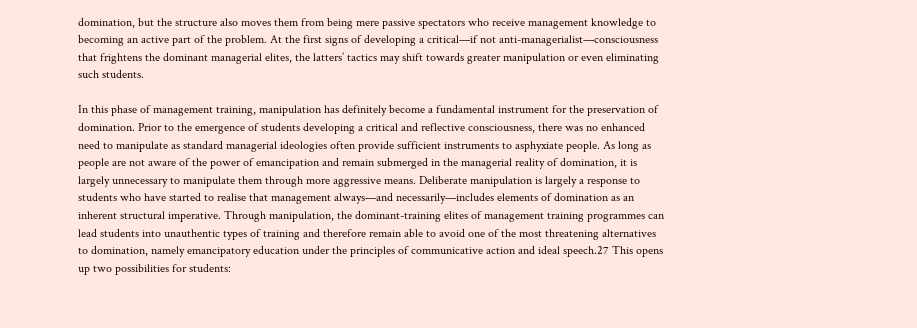domination, but the structure also moves them from being mere passive spectators who receive management knowledge to becoming an active part of the problem. At the first signs of developing a critical—if not anti-managerialist—consciousness that frightens the dominant managerial elites, the latters’ tactics may shift towards greater manipulation or even eliminating such students.

In this phase of management training, manipulation has definitely become a fundamental instrument for the preservation of domination. Prior to the emergence of students developing a critical and reflective consciousness, there was no enhanced need to manipulate as standard managerial ideologies often provide sufficient instruments to asphyxiate people. As long as people are not aware of the power of emancipation and remain submerged in the managerial reality of domination, it is largely unnecessary to manipulate them through more aggressive means. Deliberate manipulation is largely a response to students who have started to realise that management always—and necessarily—includes elements of domination as an inherent structural imperative. Through manipulation, the dominant-training elites of management training programmes can lead students into unauthentic types of training and therefore remain able to avoid one of the most threatening alternatives to domination, namely emancipatory education under the principles of communicative action and ideal speech.27 This opens up two possibilities for students: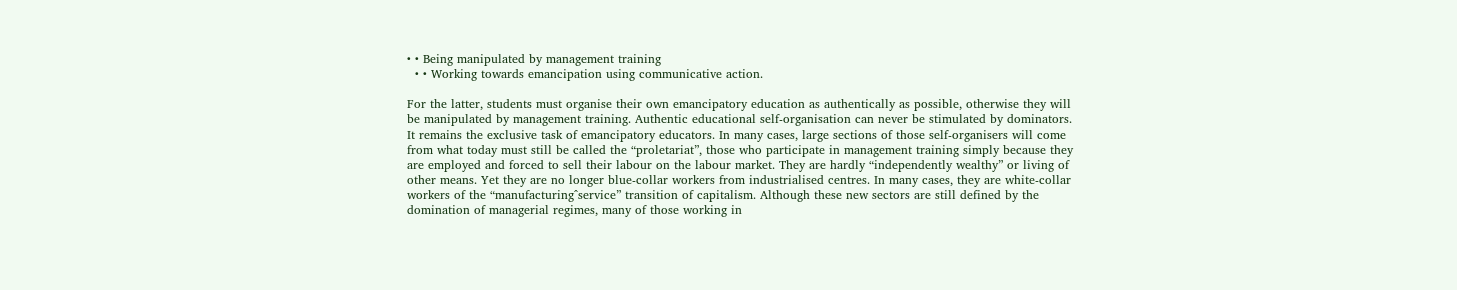• • Being manipulated by management training
  • • Working towards emancipation using communicative action.

For the latter, students must organise their own emancipatory education as authentically as possible, otherwise they will be manipulated by management training. Authentic educational self-organisation can never be stimulated by dominators. It remains the exclusive task of emancipatory educators. In many cases, large sections of those self-organisers will come from what today must still be called the “proletariat”, those who participate in management training simply because they are employed and forced to sell their labour on the labour market. They are hardly “independently wealthy” or living of other means. Yet they are no longer blue-collar workers from industrialised centres. In many cases, they are white-collar workers of the “manufacturing^service” transition of capitalism. Although these new sectors are still defined by the domination of managerial regimes, many of those working in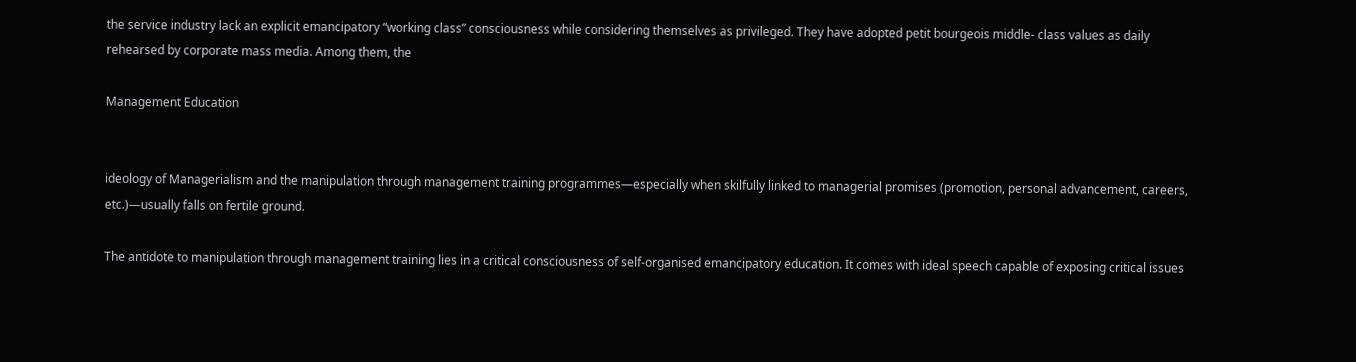the service industry lack an explicit emancipatory “working class” consciousness while considering themselves as privileged. They have adopted petit bourgeois middle- class values as daily rehearsed by corporate mass media. Among them, the

Management Education


ideology of Managerialism and the manipulation through management training programmes—especially when skilfully linked to managerial promises (promotion, personal advancement, careers, etc.)—usually falls on fertile ground.

The antidote to manipulation through management training lies in a critical consciousness of self-organised emancipatory education. It comes with ideal speech capable of exposing critical issues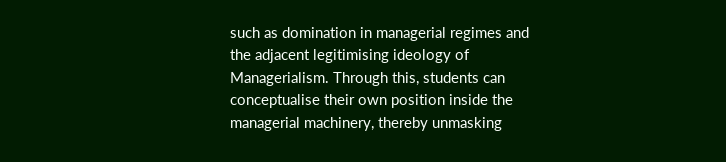such as domination in managerial regimes and the adjacent legitimising ideology of Managerialism. Through this, students can conceptualise their own position inside the managerial machinery, thereby unmasking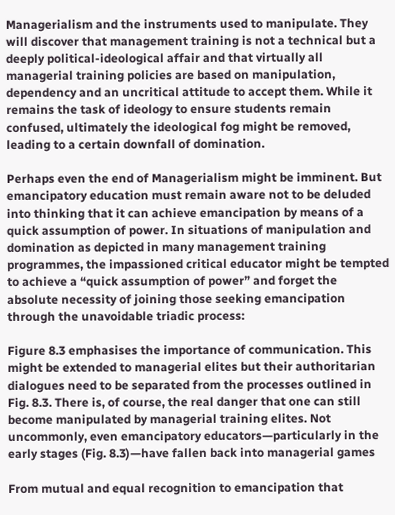Managerialism and the instruments used to manipulate. They will discover that management training is not a technical but a deeply political-ideological affair and that virtually all managerial training policies are based on manipulation, dependency and an uncritical attitude to accept them. While it remains the task of ideology to ensure students remain confused, ultimately the ideological fog might be removed, leading to a certain downfall of domination.

Perhaps even the end of Managerialism might be imminent. But emancipatory education must remain aware not to be deluded into thinking that it can achieve emancipation by means of a quick assumption of power. In situations of manipulation and domination as depicted in many management training programmes, the impassioned critical educator might be tempted to achieve a “quick assumption of power” and forget the absolute necessity of joining those seeking emancipation through the unavoidable triadic process:

Figure 8.3 emphasises the importance of communication. This might be extended to managerial elites but their authoritarian dialogues need to be separated from the processes outlined in Fig. 8.3. There is, of course, the real danger that one can still become manipulated by managerial training elites. Not uncommonly, even emancipatory educators—particularly in the early stages (Fig. 8.3)—have fallen back into managerial games

From mutual and equal recognition to emancipation that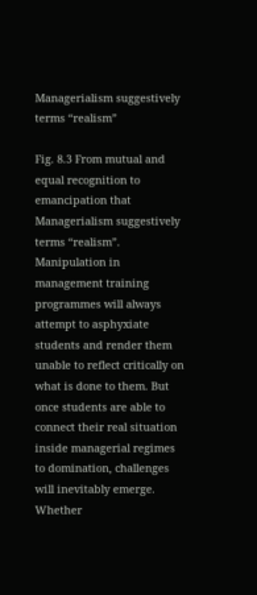Managerialism suggestively terms “realism”

Fig. 8.3 From mutual and equal recognition to emancipation that Managerialism suggestively terms “realism”. Manipulation in management training programmes will always attempt to asphyxiate students and render them unable to reflect critically on what is done to them. But once students are able to connect their real situation inside managerial regimes to domination, challenges will inevitably emerge. Whether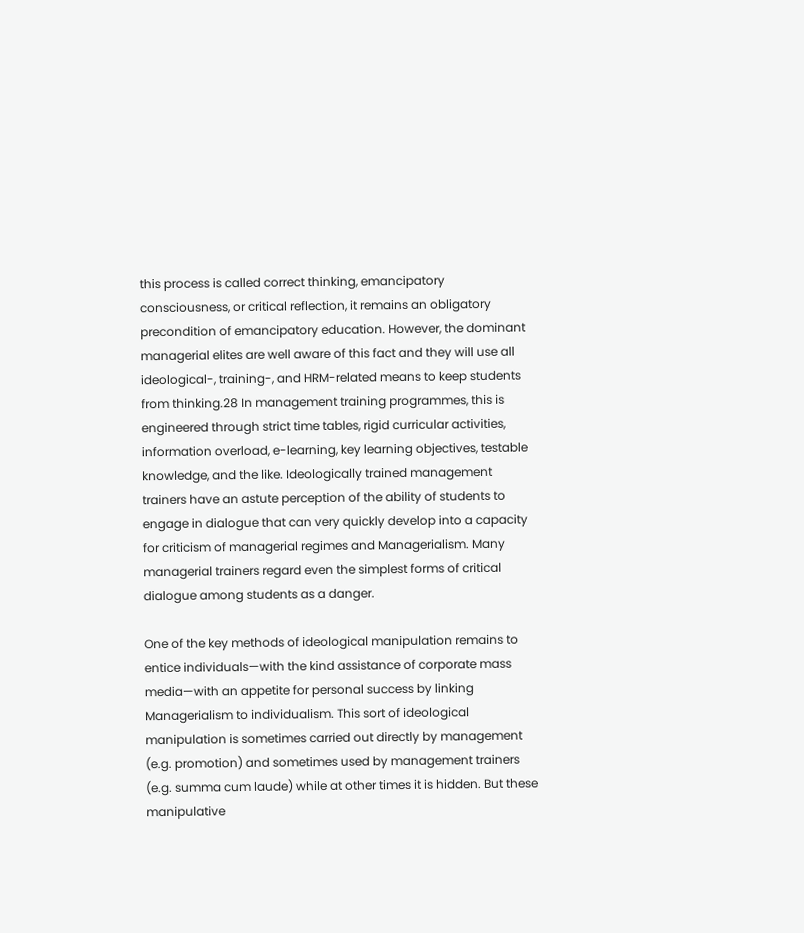this process is called correct thinking, emancipatory consciousness, or critical reflection, it remains an obligatory precondition of emancipatory education. However, the dominant managerial elites are well aware of this fact and they will use all ideological-, training-, and HRM-related means to keep students from thinking.28 In management training programmes, this is engineered through strict time tables, rigid curricular activities, information overload, e-learning, key learning objectives, testable knowledge, and the like. Ideologically trained management trainers have an astute perception of the ability of students to engage in dialogue that can very quickly develop into a capacity for criticism of managerial regimes and Managerialism. Many managerial trainers regard even the simplest forms of critical dialogue among students as a danger.

One of the key methods of ideological manipulation remains to entice individuals—with the kind assistance of corporate mass media—with an appetite for personal success by linking Managerialism to individualism. This sort of ideological manipulation is sometimes carried out directly by management (e.g. promotion) and sometimes used by management trainers (e.g. summa cum laude) while at other times it is hidden. But these manipulative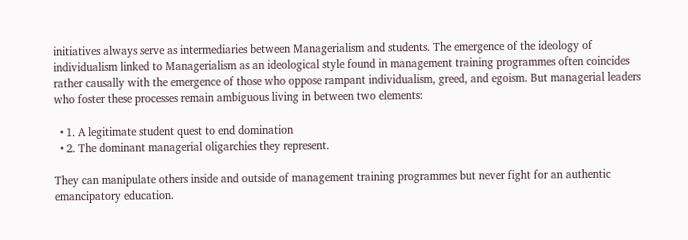initiatives always serve as intermediaries between Managerialism and students. The emergence of the ideology of individualism linked to Managerialism as an ideological style found in management training programmes often coincides rather causally with the emergence of those who oppose rampant individualism, greed, and egoism. But managerial leaders who foster these processes remain ambiguous living in between two elements:

  • 1. A legitimate student quest to end domination
  • 2. The dominant managerial oligarchies they represent.

They can manipulate others inside and outside of management training programmes but never fight for an authentic emancipatory education.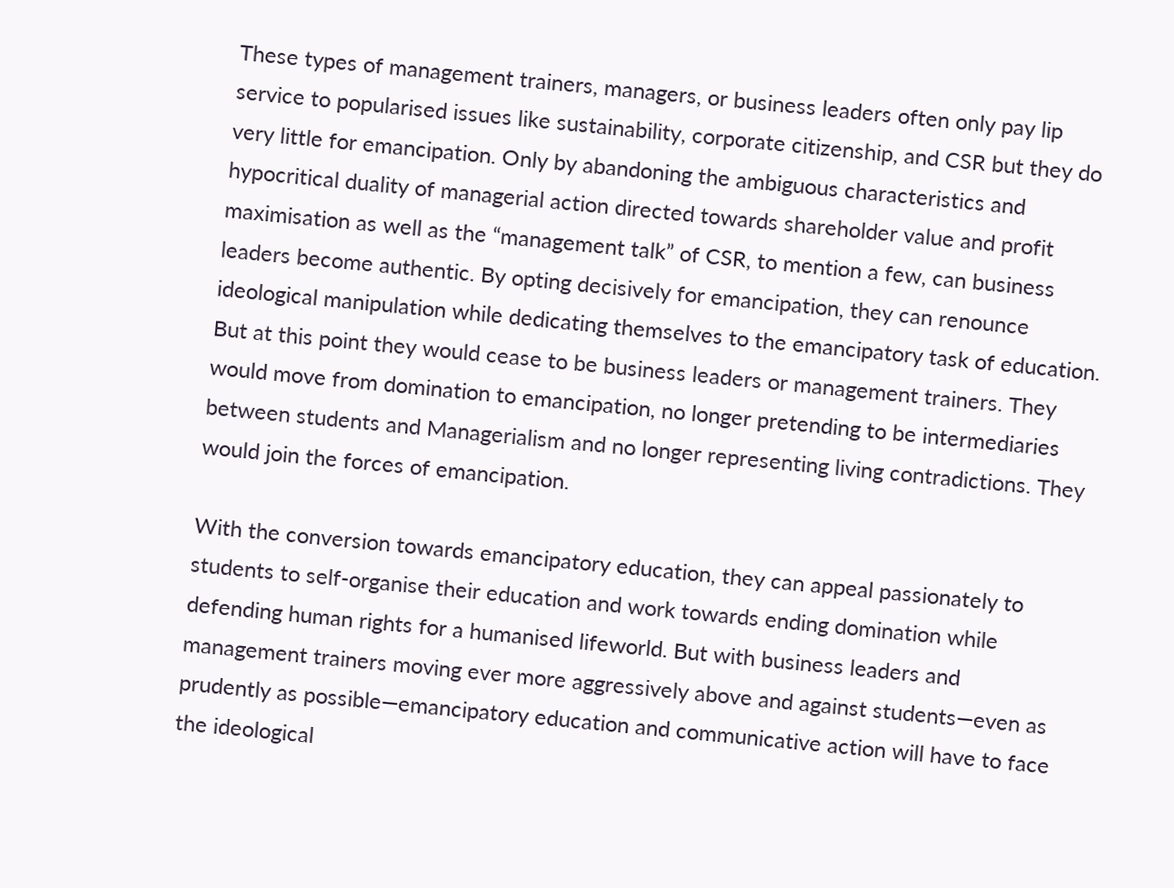These types of management trainers, managers, or business leaders often only pay lip service to popularised issues like sustainability, corporate citizenship, and CSR but they do very little for emancipation. Only by abandoning the ambiguous characteristics and hypocritical duality of managerial action directed towards shareholder value and profit maximisation as well as the “management talk” of CSR, to mention a few, can business leaders become authentic. By opting decisively for emancipation, they can renounce ideological manipulation while dedicating themselves to the emancipatory task of education. But at this point they would cease to be business leaders or management trainers. They would move from domination to emancipation, no longer pretending to be intermediaries between students and Managerialism and no longer representing living contradictions. They would join the forces of emancipation.

With the conversion towards emancipatory education, they can appeal passionately to students to self-organise their education and work towards ending domination while defending human rights for a humanised lifeworld. But with business leaders and management trainers moving ever more aggressively above and against students—even as prudently as possible—emancipatory education and communicative action will have to face the ideological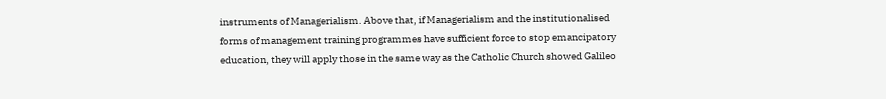instruments of Managerialism. Above that, if Managerialism and the institutionalised forms of management training programmes have sufficient force to stop emancipatory education, they will apply those in the same way as the Catholic Church showed Galileo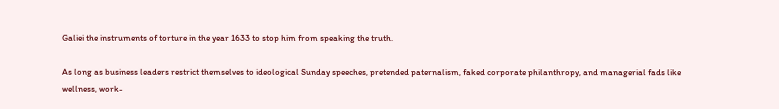Galiei the instruments of torture in the year 1633 to stop him from speaking the truth.

As long as business leaders restrict themselves to ideological Sunday speeches, pretended paternalism, faked corporate philanthropy, and managerial fads like wellness, work-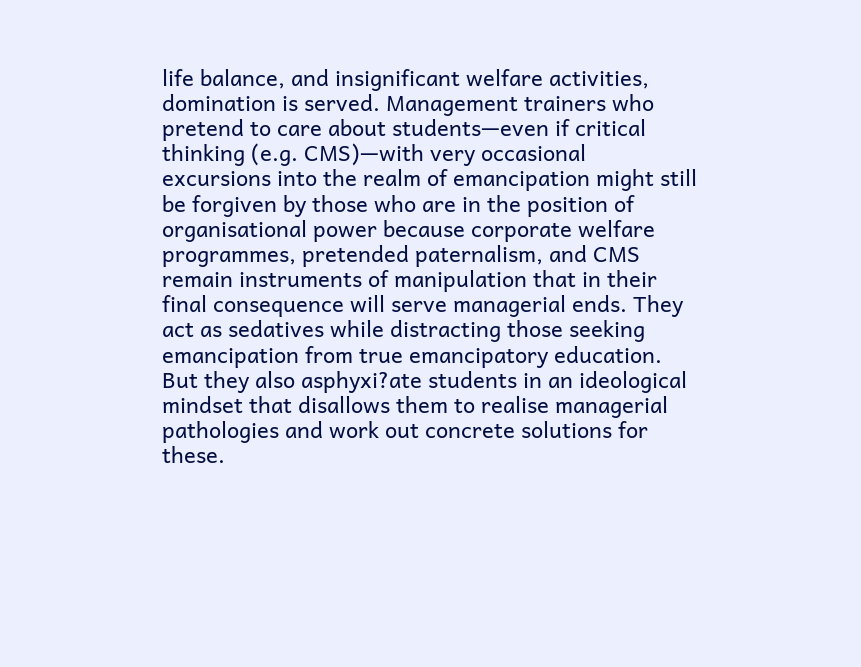life balance, and insignificant welfare activities, domination is served. Management trainers who pretend to care about students—even if critical thinking (e.g. CMS)—with very occasional excursions into the realm of emancipation might still be forgiven by those who are in the position of organisational power because corporate welfare programmes, pretended paternalism, and CMS remain instruments of manipulation that in their final consequence will serve managerial ends. They act as sedatives while distracting those seeking emancipation from true emancipatory education. But they also asphyxi?ate students in an ideological mindset that disallows them to realise managerial pathologies and work out concrete solutions for these.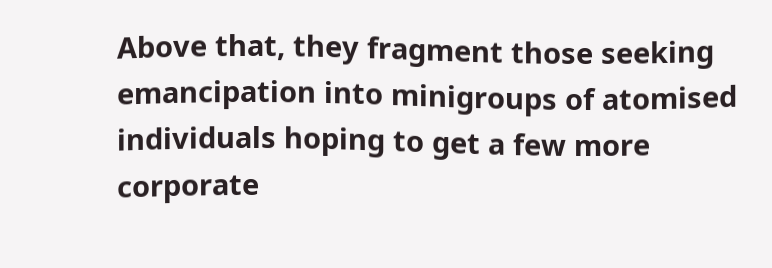Above that, they fragment those seeking emancipation into minigroups of atomised individuals hoping to get a few more corporate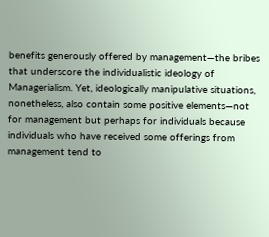benefits generously offered by management—the bribes that underscore the individualistic ideology of Managerialism. Yet, ideologically manipulative situations, nonetheless, also contain some positive elements—not for management but perhaps for individuals because individuals who have received some offerings from management tend to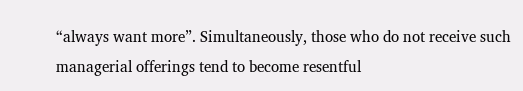“always want more”. Simultaneously, those who do not receive such managerial offerings tend to become resentful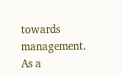towards management. As a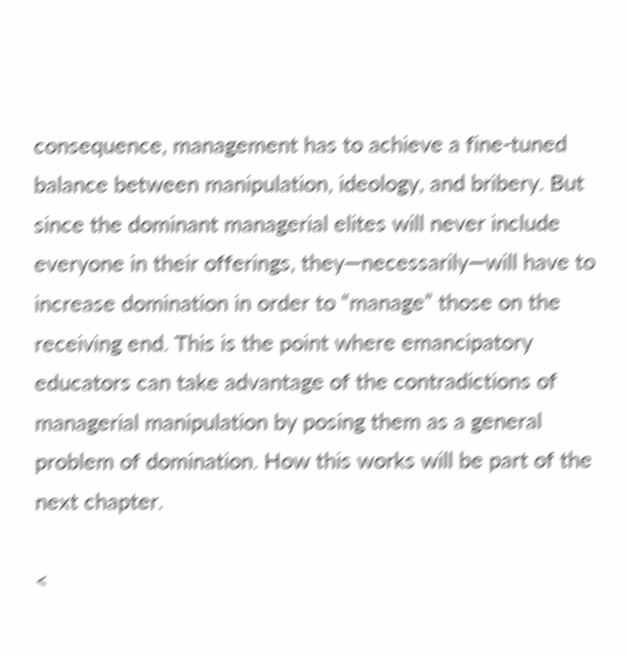consequence, management has to achieve a fine-tuned balance between manipulation, ideology, and bribery. But since the dominant managerial elites will never include everyone in their offerings, they—necessarily—will have to increase domination in order to “manage” those on the receiving end. This is the point where emancipatory educators can take advantage of the contradictions of managerial manipulation by posing them as a general problem of domination. How this works will be part of the next chapter.

<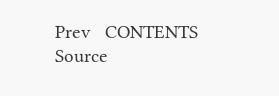Prev   CONTENTS   Source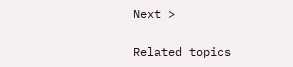Next >

Related topics